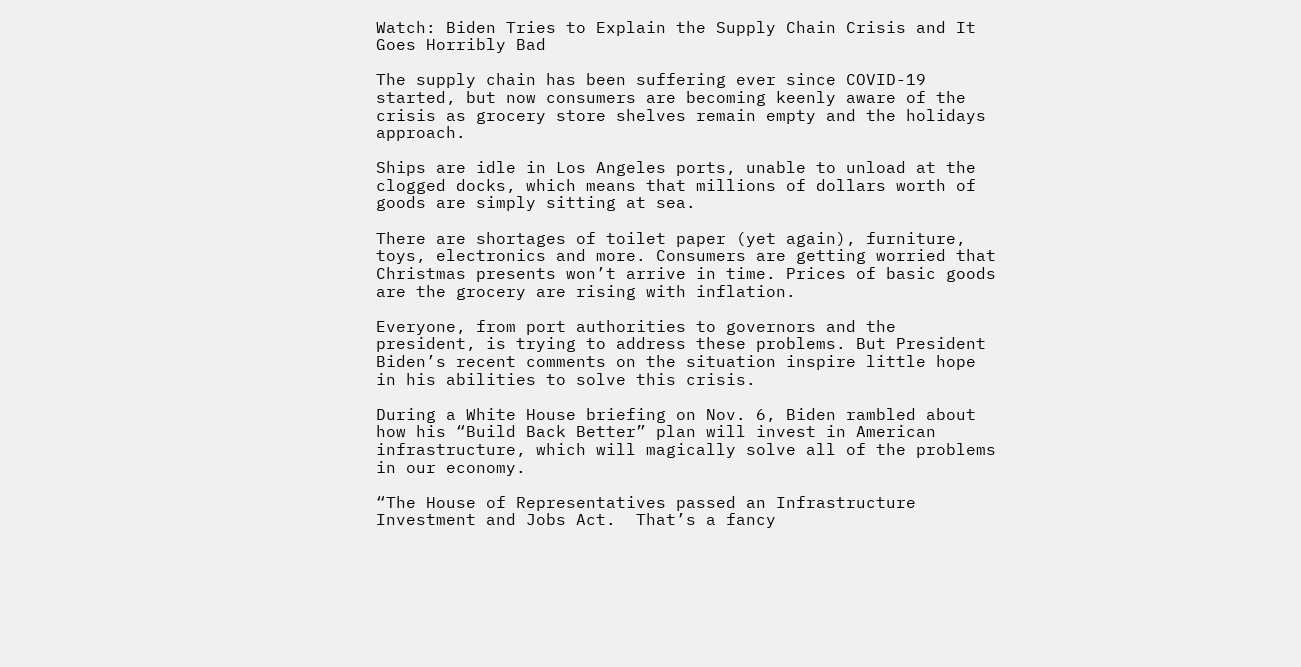Watch: Biden Tries to Explain the Supply Chain Crisis and It Goes Horribly Bad

The supply chain has been suffering ever since COVID-19 started, but now consumers are becoming keenly aware of the crisis as grocery store shelves remain empty and the holidays approach.

Ships are idle in Los Angeles ports, unable to unload at the clogged docks, which means that millions of dollars worth of goods are simply sitting at sea.

There are shortages of toilet paper (yet again), furniture, toys, electronics and more. Consumers are getting worried that Christmas presents won’t arrive in time. Prices of basic goods are the grocery are rising with inflation.

Everyone, from port authorities to governors and the president, is trying to address these problems. But President Biden’s recent comments on the situation inspire little hope in his abilities to solve this crisis.

During a White House briefing on Nov. 6, Biden rambled about how his “Build Back Better” plan will invest in American infrastructure, which will magically solve all of the problems in our economy.

“The House of Representatives passed an Infrastructure Investment and Jobs Act.  That’s a fancy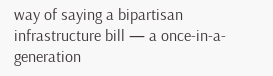way of saying a bipartisan infrastructure bill — a once-in-a-generation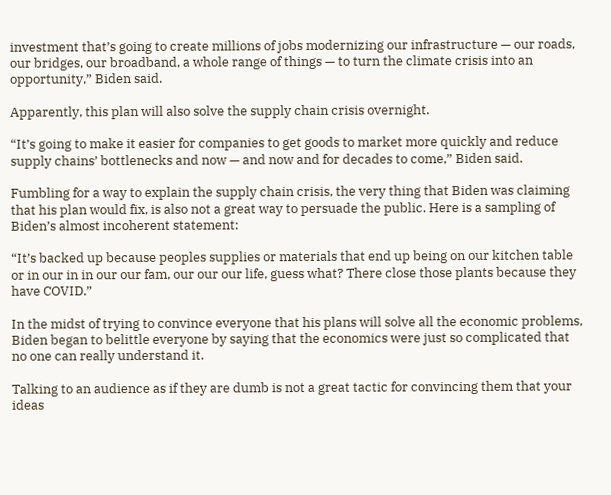investment that’s going to create millions of jobs modernizing our infrastructure — our roads, our bridges, our broadband, a whole range of things — to turn the climate crisis into an opportunity,” Biden said.

Apparently, this plan will also solve the supply chain crisis overnight.

“It’s going to make it easier for companies to get goods to market more quickly and reduce supply chains’ bottlenecks and now — and now and for decades to come,” Biden said.

Fumbling for a way to explain the supply chain crisis, the very thing that Biden was claiming that his plan would fix, is also not a great way to persuade the public. Here is a sampling of Biden’s almost incoherent statement:

“It’s backed up because peoples supplies or materials that end up being on our kitchen table or in our in in our our fam, our our our life, guess what? There close those plants because they have COVID.”

In the midst of trying to convince everyone that his plans will solve all the economic problems, Biden began to belittle everyone by saying that the economics were just so complicated that no one can really understand it.

Talking to an audience as if they are dumb is not a great tactic for convincing them that your ideas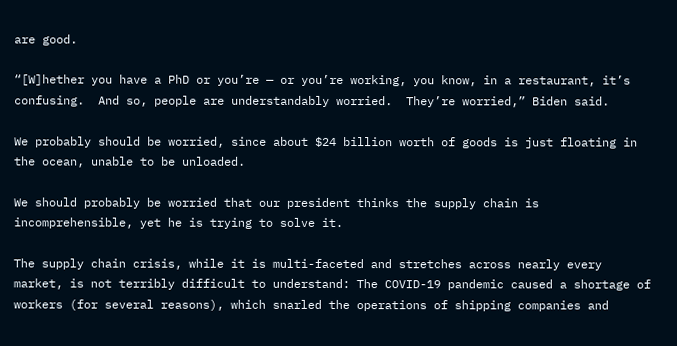are good.

“[W]hether you have a PhD or you’re — or you’re working, you know, in a restaurant, it’s confusing.  And so, people are understandably worried.  They’re worried,” Biden said.

We probably should be worried, since about $24 billion worth of goods is just floating in the ocean, unable to be unloaded.

We should probably be worried that our president thinks the supply chain is incomprehensible, yet he is trying to solve it.

The supply chain crisis, while it is multi-faceted and stretches across nearly every market, is not terribly difficult to understand: The COVID-19 pandemic caused a shortage of workers (for several reasons), which snarled the operations of shipping companies and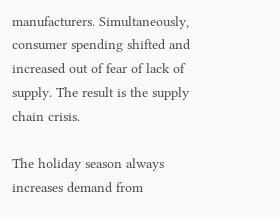manufacturers. Simultaneously, consumer spending shifted and increased out of fear of lack of supply. The result is the supply chain crisis.

The holiday season always increases demand from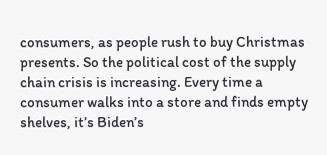consumers, as people rush to buy Christmas presents. So the political cost of the supply chain crisis is increasing. Every time a consumer walks into a store and finds empty shelves, it’s Biden’s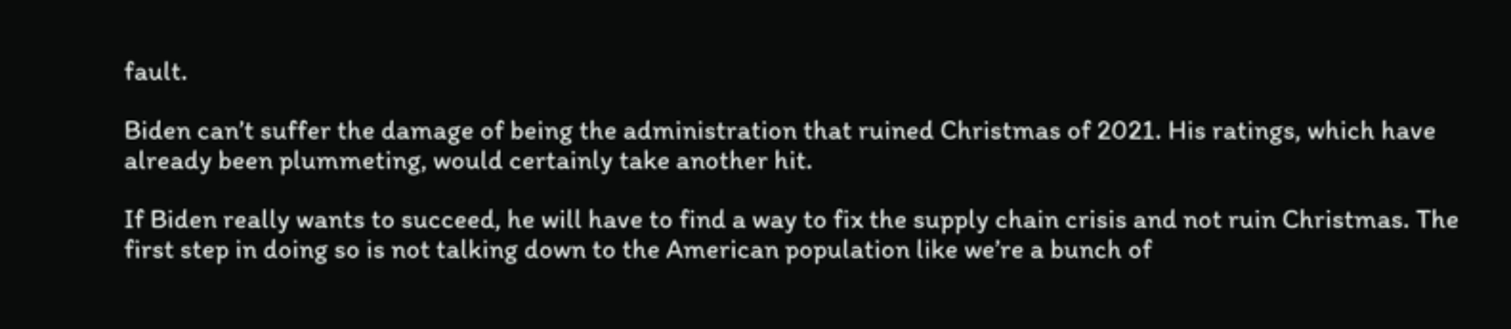fault.

Biden can’t suffer the damage of being the administration that ruined Christmas of 2021. His ratings, which have already been plummeting, would certainly take another hit.

If Biden really wants to succeed, he will have to find a way to fix the supply chain crisis and not ruin Christmas. The first step in doing so is not talking down to the American population like we’re a bunch of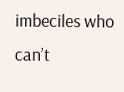imbeciles who can’t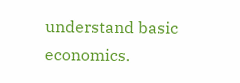understand basic economics.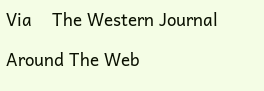Via    The Western Journal

Around The Web